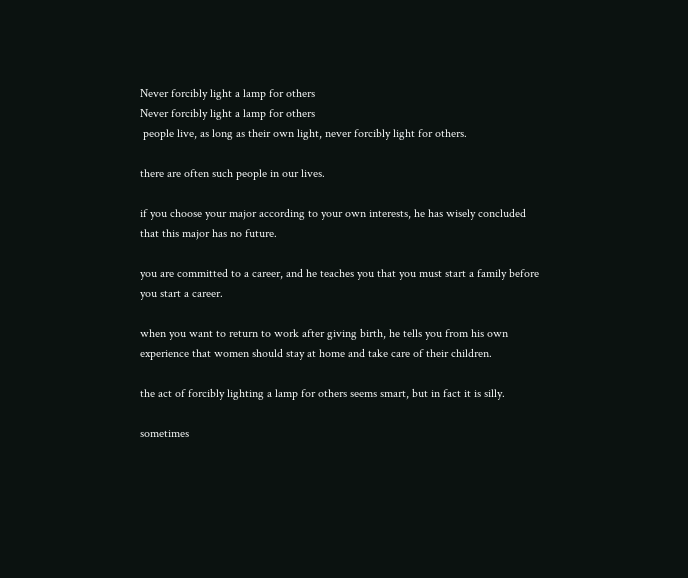Never forcibly light a lamp for others
Never forcibly light a lamp for others
 people live, as long as their own light, never forcibly light for others.

there are often such people in our lives.

if you choose your major according to your own interests, he has wisely concluded that this major has no future.

you are committed to a career, and he teaches you that you must start a family before you start a career.

when you want to return to work after giving birth, he tells you from his own experience that women should stay at home and take care of their children.

the act of forcibly lighting a lamp for others seems smart, but in fact it is silly.

sometimes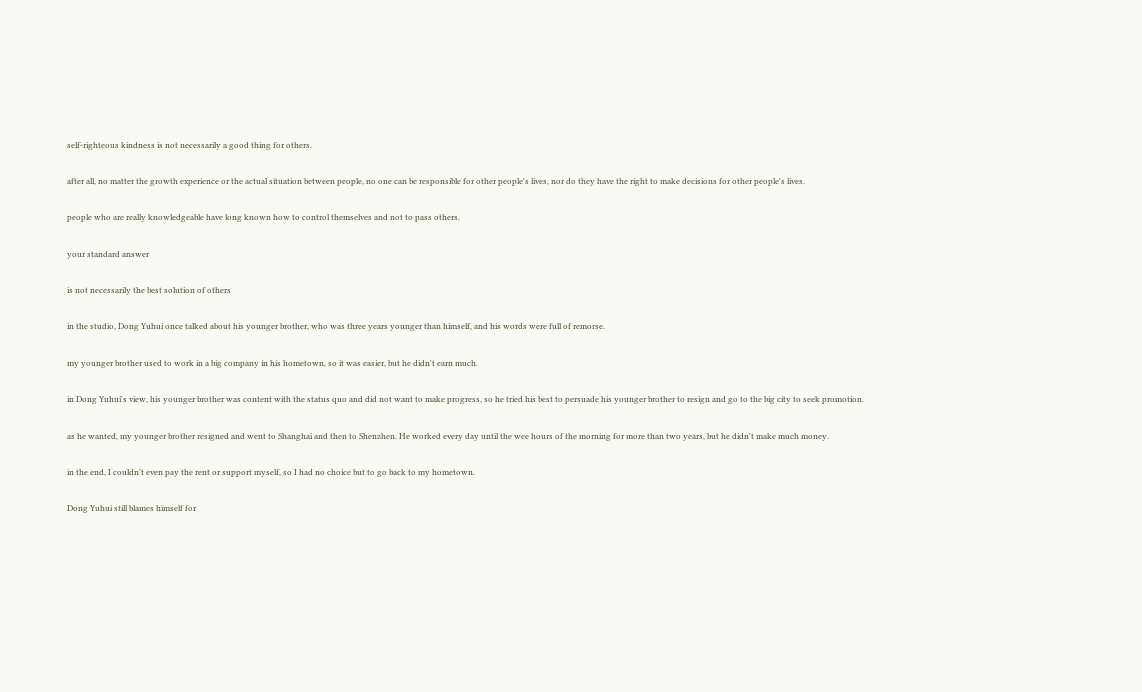self-righteous kindness is not necessarily a good thing for others.

after all, no matter the growth experience or the actual situation between people, no one can be responsible for other people's lives, nor do they have the right to make decisions for other people's lives.

people who are really knowledgeable have long known how to control themselves and not to pass others.

your standard answer

is not necessarily the best solution of others

in the studio, Dong Yuhui once talked about his younger brother, who was three years younger than himself, and his words were full of remorse.

my younger brother used to work in a big company in his hometown, so it was easier, but he didn't earn much.

in Dong Yuhui's view, his younger brother was content with the status quo and did not want to make progress, so he tried his best to persuade his younger brother to resign and go to the big city to seek promotion.

as he wanted, my younger brother resigned and went to Shanghai and then to Shenzhen. He worked every day until the wee hours of the morning for more than two years, but he didn't make much money.

in the end, I couldn't even pay the rent or support myself, so I had no choice but to go back to my hometown.

Dong Yuhui still blames himself for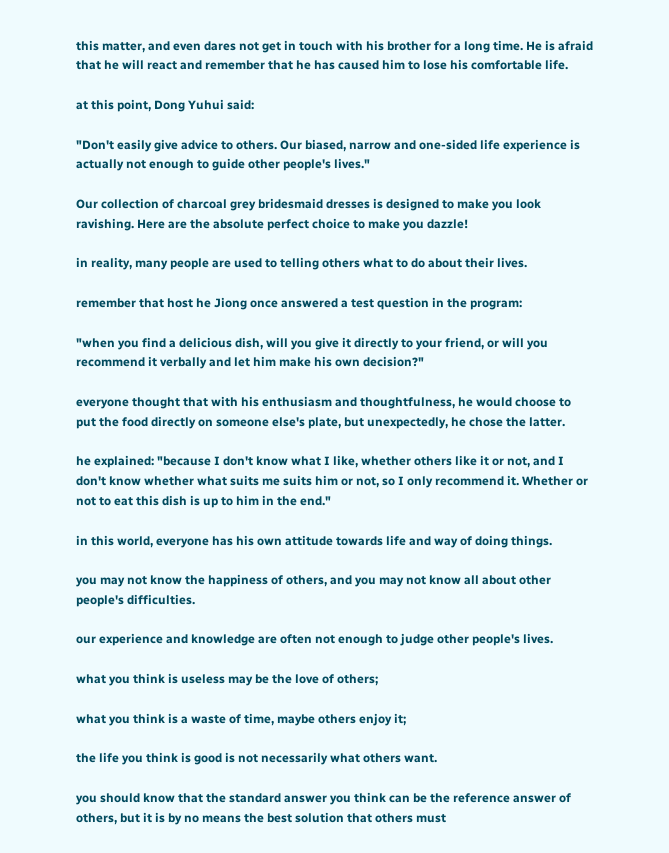this matter, and even dares not get in touch with his brother for a long time. He is afraid that he will react and remember that he has caused him to lose his comfortable life.

at this point, Dong Yuhui said:

"Don't easily give advice to others. Our biased, narrow and one-sided life experience is actually not enough to guide other people's lives."

Our collection of charcoal grey bridesmaid dresses is designed to make you look ravishing. Here are the absolute perfect choice to make you dazzle!

in reality, many people are used to telling others what to do about their lives.

remember that host he Jiong once answered a test question in the program:

"when you find a delicious dish, will you give it directly to your friend, or will you recommend it verbally and let him make his own decision?"

everyone thought that with his enthusiasm and thoughtfulness, he would choose to put the food directly on someone else's plate, but unexpectedly, he chose the latter.

he explained: "because I don't know what I like, whether others like it or not, and I don't know whether what suits me suits him or not, so I only recommend it. Whether or not to eat this dish is up to him in the end."

in this world, everyone has his own attitude towards life and way of doing things.

you may not know the happiness of others, and you may not know all about other people's difficulties.

our experience and knowledge are often not enough to judge other people's lives.

what you think is useless may be the love of others;

what you think is a waste of time, maybe others enjoy it;

the life you think is good is not necessarily what others want.

you should know that the standard answer you think can be the reference answer of others, but it is by no means the best solution that others must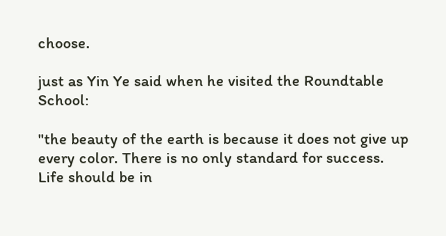choose.

just as Yin Ye said when he visited the Roundtable School:

"the beauty of the earth is because it does not give up every color. There is no only standard for success. Life should be in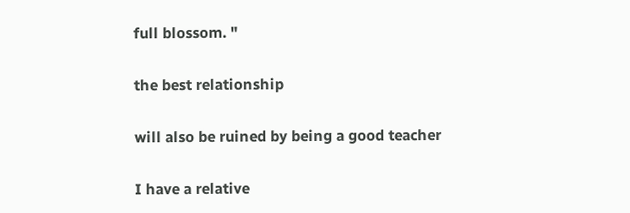full blossom. "

the best relationship

will also be ruined by being a good teacher

I have a relative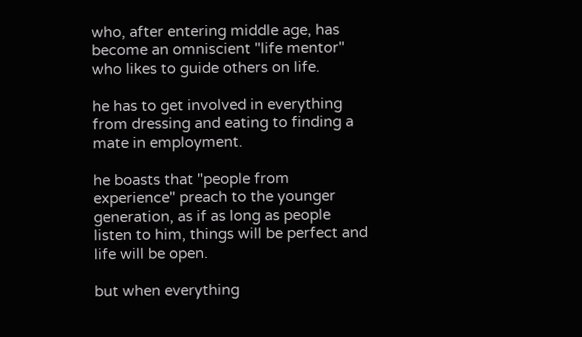who, after entering middle age, has become an omniscient "life mentor" who likes to guide others on life.

he has to get involved in everything from dressing and eating to finding a mate in employment.

he boasts that "people from experience" preach to the younger generation, as if as long as people listen to him, things will be perfect and life will be open.

but when everything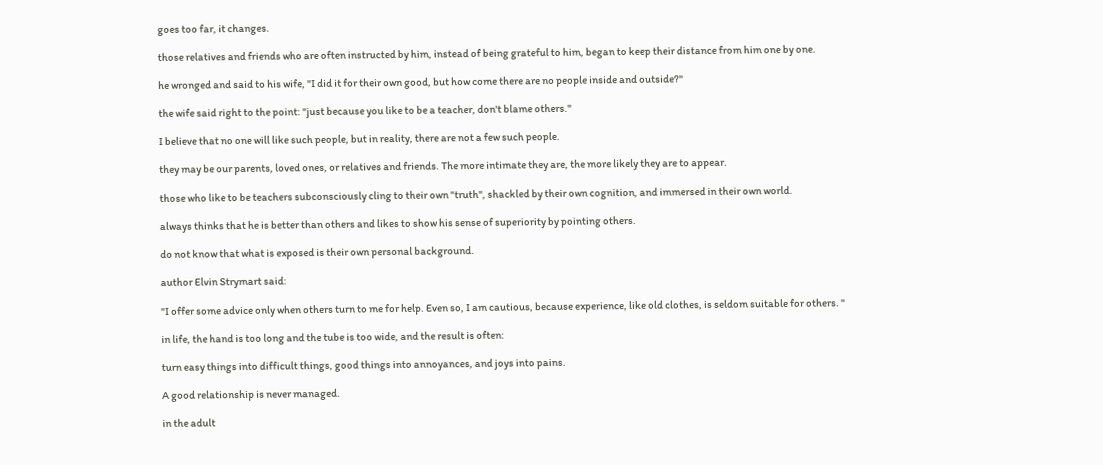goes too far, it changes.

those relatives and friends who are often instructed by him, instead of being grateful to him, began to keep their distance from him one by one.

he wronged and said to his wife, "I did it for their own good, but how come there are no people inside and outside?"

the wife said right to the point: "just because you like to be a teacher, don't blame others."

I believe that no one will like such people, but in reality, there are not a few such people.

they may be our parents, loved ones, or relatives and friends. The more intimate they are, the more likely they are to appear.

those who like to be teachers subconsciously cling to their own "truth", shackled by their own cognition, and immersed in their own world.

always thinks that he is better than others and likes to show his sense of superiority by pointing others.

do not know that what is exposed is their own personal background.

author Elvin Strymart said:

"I offer some advice only when others turn to me for help. Even so, I am cautious, because experience, like old clothes, is seldom suitable for others. "

in life, the hand is too long and the tube is too wide, and the result is often:

turn easy things into difficult things, good things into annoyances, and joys into pains.

A good relationship is never managed.

in the adult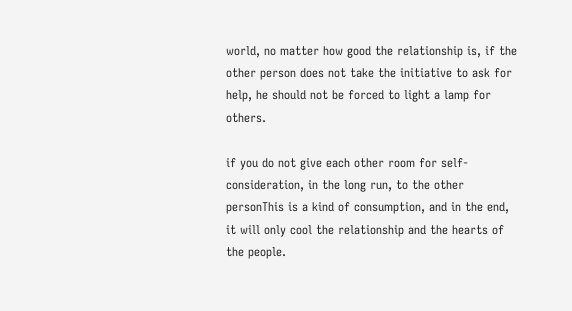world, no matter how good the relationship is, if the other person does not take the initiative to ask for help, he should not be forced to light a lamp for others.

if you do not give each other room for self-consideration, in the long run, to the other personThis is a kind of consumption, and in the end, it will only cool the relationship and the hearts of the people.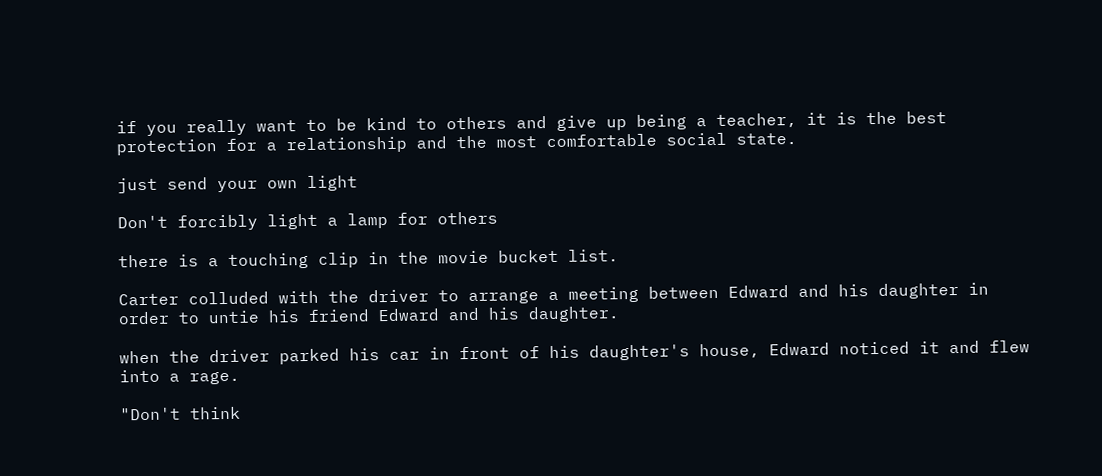if you really want to be kind to others and give up being a teacher, it is the best protection for a relationship and the most comfortable social state.

just send your own light

Don't forcibly light a lamp for others

there is a touching clip in the movie bucket list.

Carter colluded with the driver to arrange a meeting between Edward and his daughter in order to untie his friend Edward and his daughter.

when the driver parked his car in front of his daughter's house, Edward noticed it and flew into a rage.

"Don't think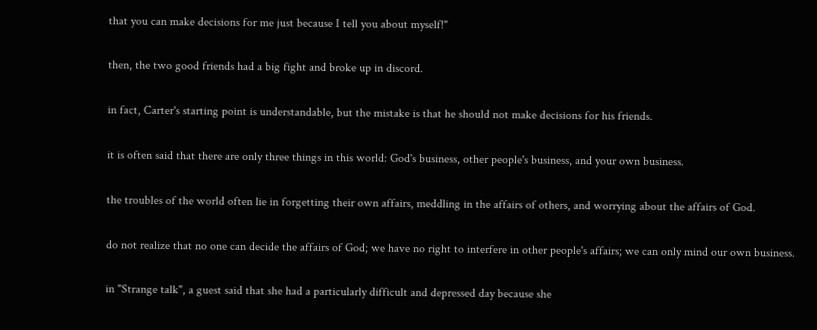that you can make decisions for me just because I tell you about myself!"

then, the two good friends had a big fight and broke up in discord.

in fact, Carter's starting point is understandable, but the mistake is that he should not make decisions for his friends.

it is often said that there are only three things in this world: God's business, other people's business, and your own business.

the troubles of the world often lie in forgetting their own affairs, meddling in the affairs of others, and worrying about the affairs of God.

do not realize that no one can decide the affairs of God; we have no right to interfere in other people's affairs; we can only mind our own business.

in "Strange talk", a guest said that she had a particularly difficult and depressed day because she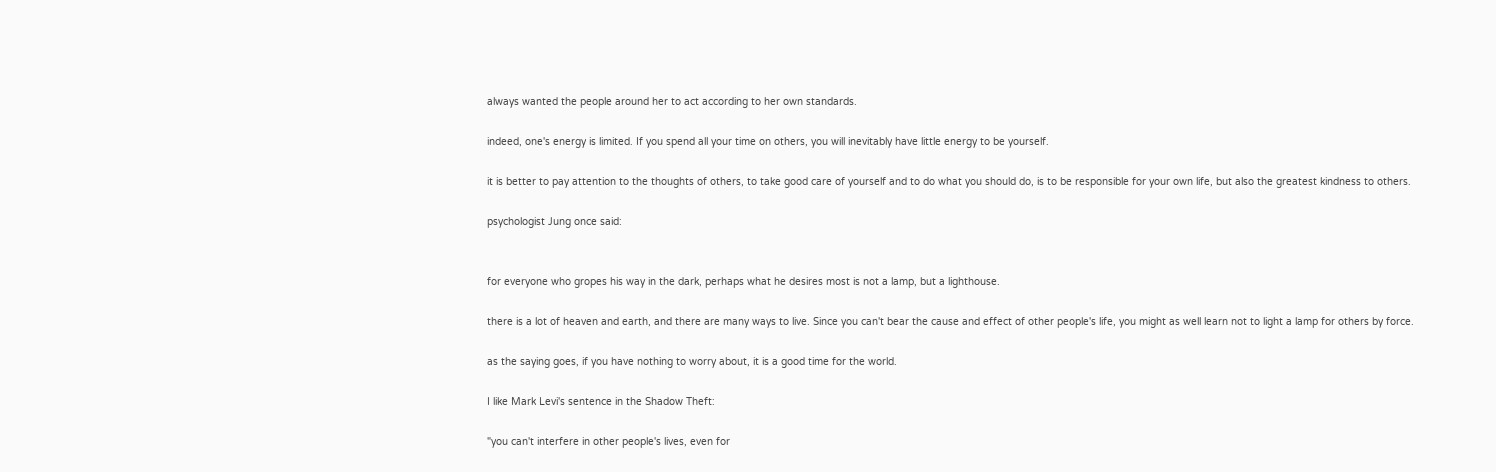always wanted the people around her to act according to her own standards.

indeed, one's energy is limited. If you spend all your time on others, you will inevitably have little energy to be yourself.

it is better to pay attention to the thoughts of others, to take good care of yourself and to do what you should do, is to be responsible for your own life, but also the greatest kindness to others.

psychologist Jung once said:


for everyone who gropes his way in the dark, perhaps what he desires most is not a lamp, but a lighthouse.

there is a lot of heaven and earth, and there are many ways to live. Since you can't bear the cause and effect of other people's life, you might as well learn not to light a lamp for others by force.

as the saying goes, if you have nothing to worry about, it is a good time for the world.

I like Mark Levi's sentence in the Shadow Theft:

"you can't interfere in other people's lives, even for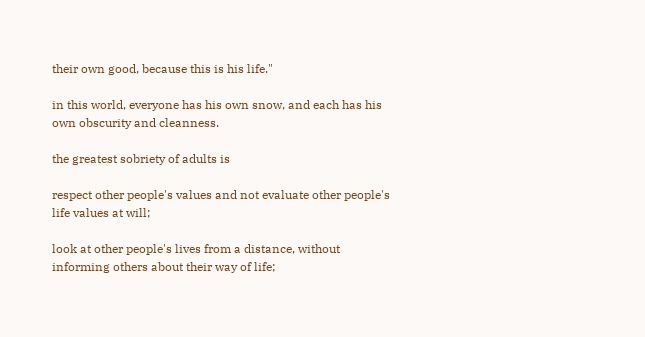their own good, because this is his life."

in this world, everyone has his own snow, and each has his own obscurity and cleanness.

the greatest sobriety of adults is

respect other people's values and not evaluate other people's life values at will;

look at other people's lives from a distance, without informing others about their way of life;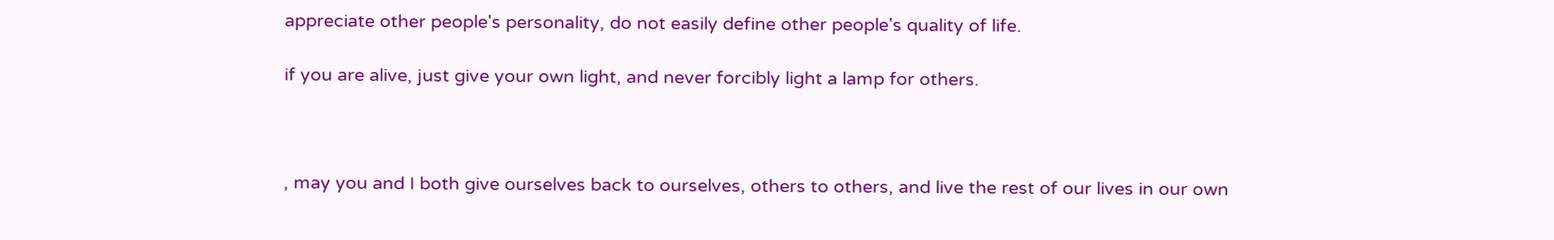appreciate other people's personality, do not easily define other people's quality of life.

if you are alive, just give your own light, and never forcibly light a lamp for others.



, may you and I both give ourselves back to ourselves, others to others, and live the rest of our lives in our own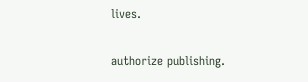lives.

authorize publishing.